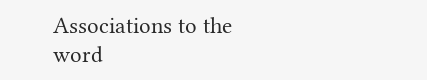Associations to the word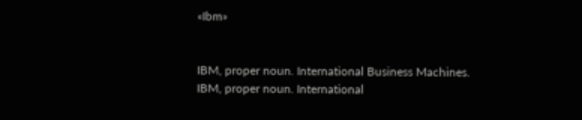«Ibm»


IBM, proper noun. International Business Machines.
IBM, proper noun. International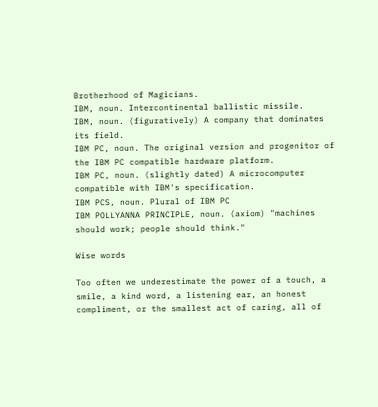Brotherhood of Magicians.
IBM, noun. Intercontinental ballistic missile.
IBM, noun. (figuratively) A company that dominates its field.
IBM PC, noun. The original version and progenitor of the IBM PC compatible hardware platform.
IBM PC, noun. (slightly dated) A microcomputer compatible with IBM's specification.
IBM PCS, noun. Plural of IBM PC
IBM POLLYANNA PRINCIPLE, noun. (axiom) "machines should work; people should think."

Wise words

Too often we underestimate the power of a touch, a smile, a kind word, a listening ear, an honest compliment, or the smallest act of caring, all of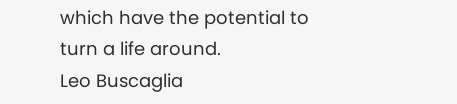which have the potential to turn a life around.
Leo Buscaglia